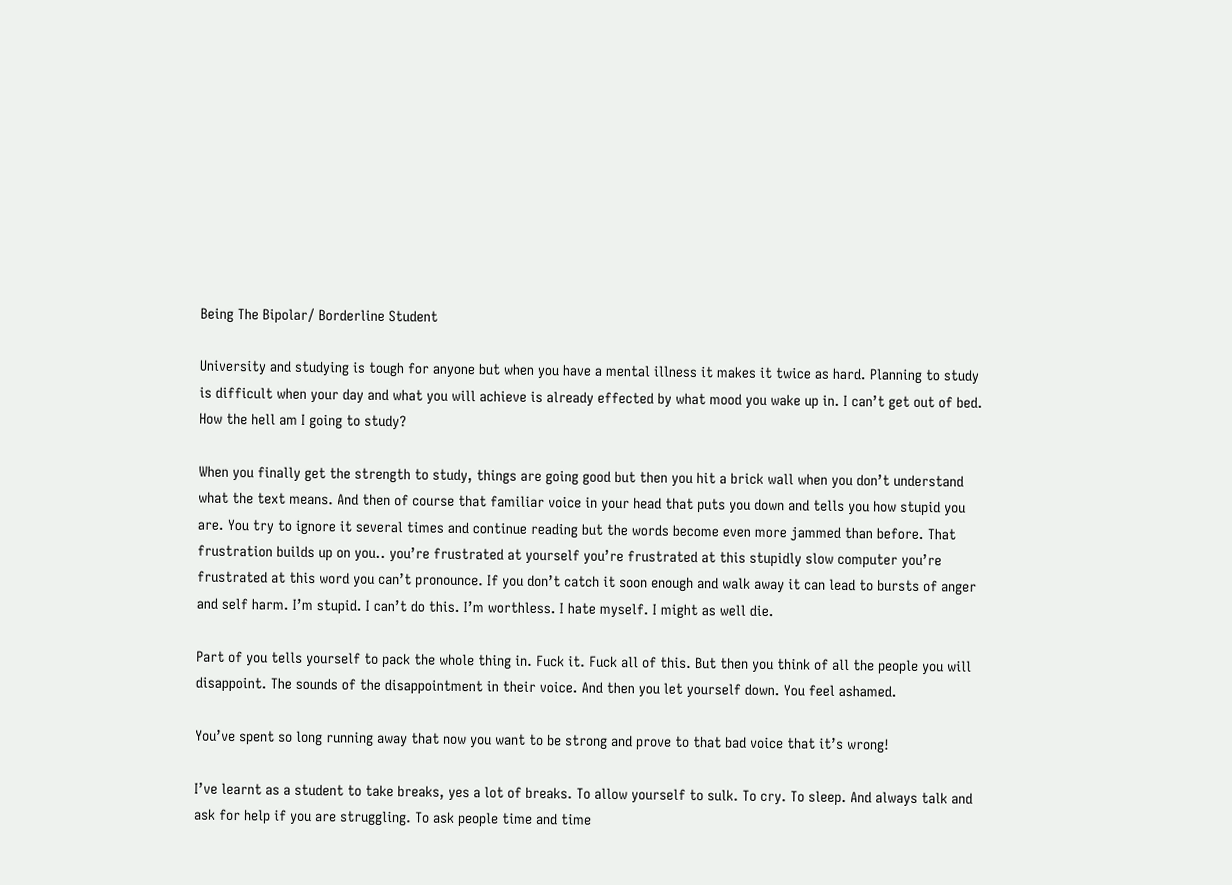Being The Bipolar/ Borderline Student

University and studying is tough for anyone but when you have a mental illness it makes it twice as hard. Planning to study is difficult when your day and what you will achieve is already effected by what mood you wake up in. I can’t get out of bed. How the hell am I going to study?

When you finally get the strength to study, things are going good but then you hit a brick wall when you don’t understand what the text means. And then of course that familiar voice in your head that puts you down and tells you how stupid you are. You try to ignore it several times and continue reading but the words become even more jammed than before. That frustration builds up on you.. you’re frustrated at yourself you’re frustrated at this stupidly slow computer you’re frustrated at this word you can’t pronounce. If you don’t catch it soon enough and walk away it can lead to bursts of anger and self harm. I’m stupid. I can’t do this. I’m worthless. I hate myself. I might as well die.

Part of you tells yourself to pack the whole thing in. Fuck it. Fuck all of this. But then you think of all the people you will disappoint. The sounds of the disappointment in their voice. And then you let yourself down. You feel ashamed.

You’ve spent so long running away that now you want to be strong and prove to that bad voice that it’s wrong!

I’ve learnt as a student to take breaks, yes a lot of breaks. To allow yourself to sulk. To cry. To sleep. And always talk and ask for help if you are struggling. To ask people time and time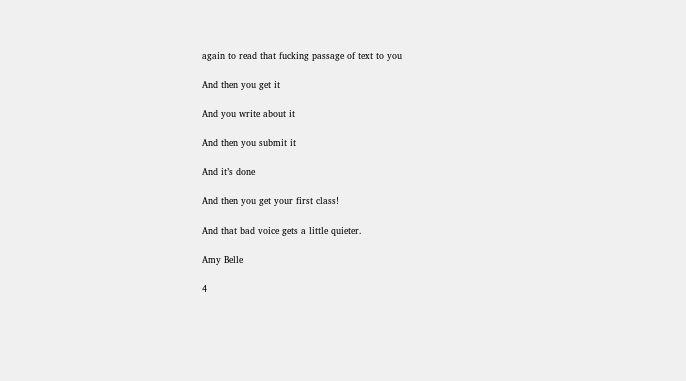again to read that fucking passage of text to you

And then you get it

And you write about it

And then you submit it

And it’s done

And then you get your first class!

And that bad voice gets a little quieter.

Amy Belle

4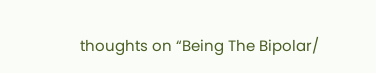thoughts on “Being The Bipolar/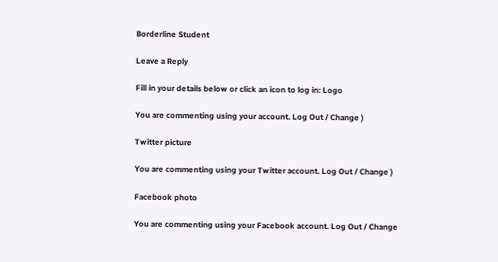Borderline Student

Leave a Reply

Fill in your details below or click an icon to log in: Logo

You are commenting using your account. Log Out / Change )

Twitter picture

You are commenting using your Twitter account. Log Out / Change )

Facebook photo

You are commenting using your Facebook account. Log Out / Change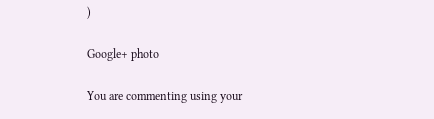)

Google+ photo

You are commenting using your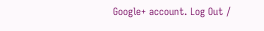Google+ account. Log Out /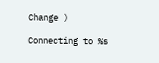Change )

Connecting to %s